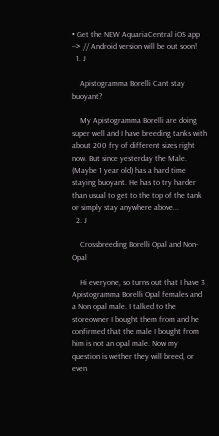• Get the NEW AquariaCentral iOS app --> // Android version will be out soon!
  1. J

    Apistogramma Borelli Cant stay buoyant?

    My Apistogramma Borelli are doing super well and I have breeding tanks with about 200 fry of different sizes right now. But since yesterday the Male. (Maybe 1 year old) has a hard time staying buoyant. He has to try harder than usual to get to the top of the tank or simply stay anywhere above...
  2. J

    Crossbreeding Borelli Opal and Non-Opal

    Hi everyone, so turns out that I have 3 Apistogramma Borelli Opal females and a Non opal male. I talked to the storeowner I bought them from and he confirmed that the male I bought from him is not an opal male. Now my question is wether they will breed, or even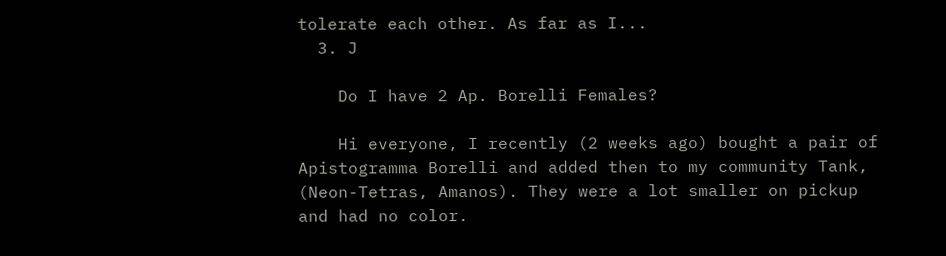tolerate each other. As far as I...
  3. J

    Do I have 2 Ap. Borelli Females?

    Hi everyone, I recently (2 weeks ago) bought a pair of Apistogramma Borelli and added then to my community Tank, (Neon-Tetras, Amanos). They were a lot smaller on pickup and had no color.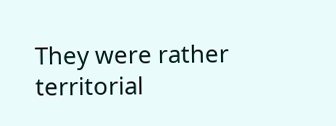They were rather territorial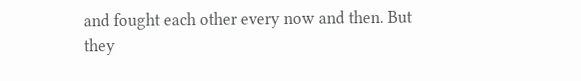and fought each other every now and then. But they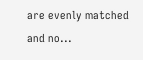are evenly matched and no...